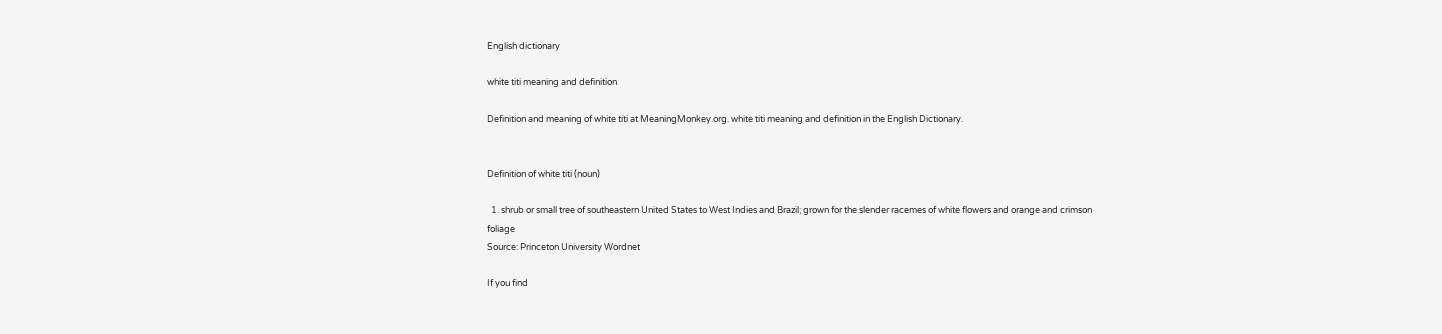English dictionary

white titi meaning and definition

Definition and meaning of white titi at MeaningMonkey.org. white titi meaning and definition in the English Dictionary.


Definition of white titi (noun)

  1. shrub or small tree of southeastern United States to West Indies and Brazil; grown for the slender racemes of white flowers and orange and crimson foliage
Source: Princeton University Wordnet

If you find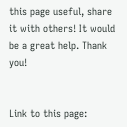this page useful, share it with others! It would be a great help. Thank you!


Link to this page: